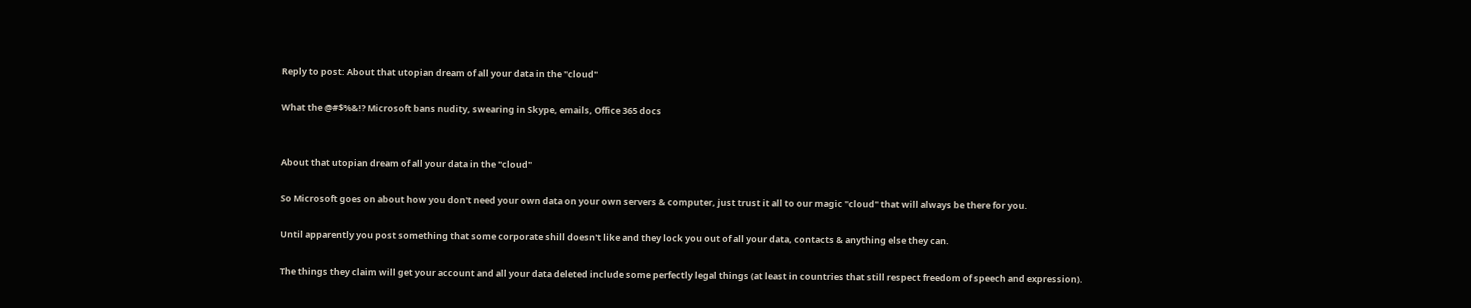Reply to post: About that utopian dream of all your data in the "cloud"

What the @#$%&!? Microsoft bans nudity, swearing in Skype, emails, Office 365 docs


About that utopian dream of all your data in the "cloud"

So Microsoft goes on about how you don't need your own data on your own servers & computer, just trust it all to our magic "cloud" that will always be there for you.

Until apparently you post something that some corporate shill doesn't like and they lock you out of all your data, contacts & anything else they can.

The things they claim will get your account and all your data deleted include some perfectly legal things (at least in countries that still respect freedom of speech and expression).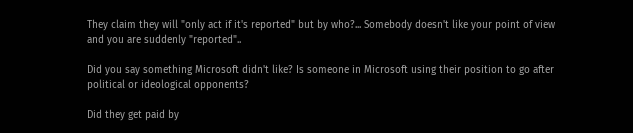They claim they will "only act if it's reported" but by who?... Somebody doesn't like your point of view and you are suddenly "reported"..

Did you say something Microsoft didn't like? Is someone in Microsoft using their position to go after political or ideological opponents?

Did they get paid by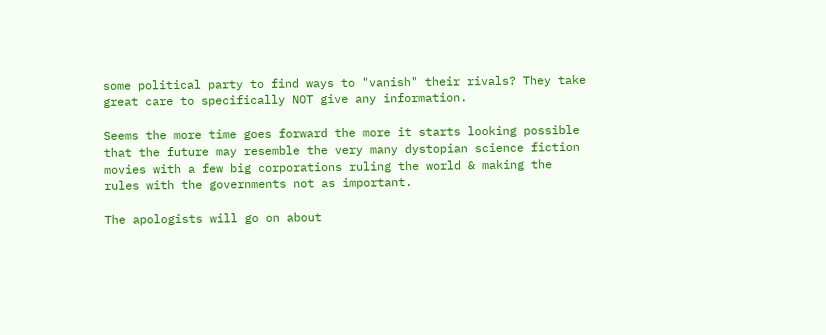some political party to find ways to "vanish" their rivals? They take great care to specifically NOT give any information.

Seems the more time goes forward the more it starts looking possible that the future may resemble the very many dystopian science fiction movies with a few big corporations ruling the world & making the rules with the governments not as important.

The apologists will go on about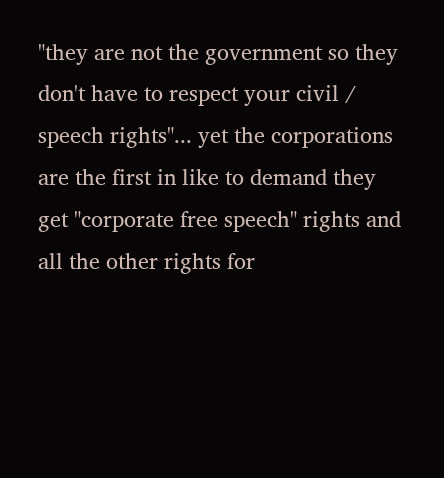"they are not the government so they don't have to respect your civil / speech rights"... yet the corporations are the first in like to demand they get "corporate free speech" rights and all the other rights for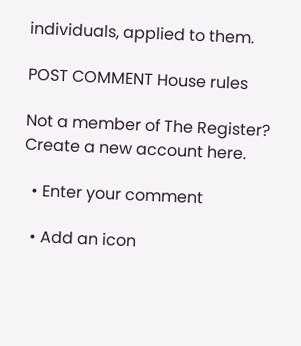individuals, applied to them.

POST COMMENT House rules

Not a member of The Register? Create a new account here.

  • Enter your comment

  • Add an icon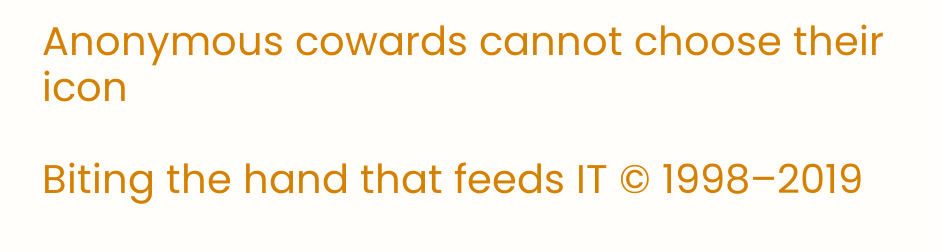Anonymous cowards cannot choose their icon

Biting the hand that feeds IT © 1998–2019